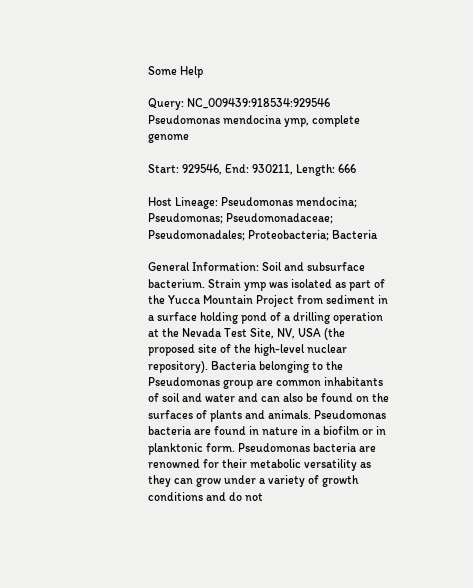Some Help

Query: NC_009439:918534:929546 Pseudomonas mendocina ymp, complete genome

Start: 929546, End: 930211, Length: 666

Host Lineage: Pseudomonas mendocina; Pseudomonas; Pseudomonadaceae; Pseudomonadales; Proteobacteria; Bacteria

General Information: Soil and subsurface bacterium. Strain ymp was isolated as part of the Yucca Mountain Project from sediment in a surface holding pond of a drilling operation at the Nevada Test Site, NV, USA (the proposed site of the high-level nuclear repository). Bacteria belonging to the Pseudomonas group are common inhabitants of soil and water and can also be found on the surfaces of plants and animals. Pseudomonas bacteria are found in nature in a biofilm or in planktonic form. Pseudomonas bacteria are renowned for their metabolic versatility as they can grow under a variety of growth conditions and do not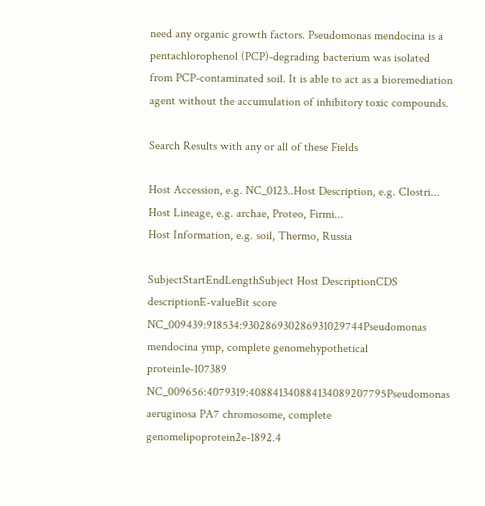need any organic growth factors. Pseudomonas mendocina is a pentachlorophenol (PCP)-degrading bacterium was isolated from PCP-contaminated soil. It is able to act as a bioremediation agent without the accumulation of inhibitory toxic compounds.

Search Results with any or all of these Fields

Host Accession, e.g. NC_0123..Host Description, e.g. Clostri...
Host Lineage, e.g. archae, Proteo, Firmi...
Host Information, e.g. soil, Thermo, Russia

SubjectStartEndLengthSubject Host DescriptionCDS descriptionE-valueBit score
NC_009439:918534:930286930286931029744Pseudomonas mendocina ymp, complete genomehypothetical protein1e-107389
NC_009656:4079319:408841340884134089207795Pseudomonas aeruginosa PA7 chromosome, complete genomelipoprotein2e-1892.4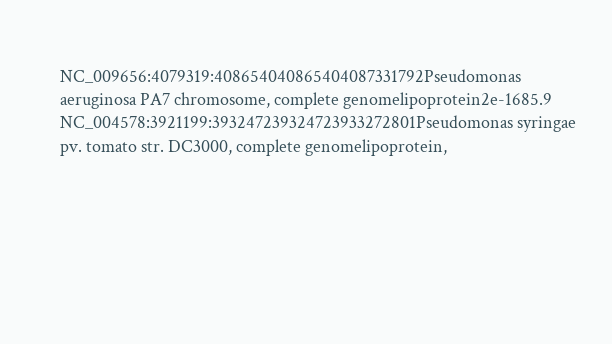NC_009656:4079319:408654040865404087331792Pseudomonas aeruginosa PA7 chromosome, complete genomelipoprotein2e-1685.9
NC_004578:3921199:393247239324723933272801Pseudomonas syringae pv. tomato str. DC3000, complete genomelipoprotein,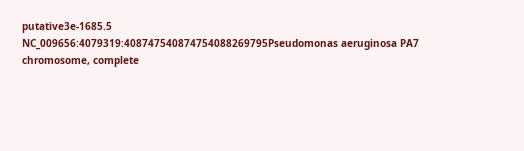putative3e-1685.5
NC_009656:4079319:408747540874754088269795Pseudomonas aeruginosa PA7 chromosome, complete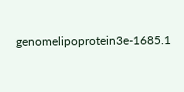genomelipoprotein3e-1685.1